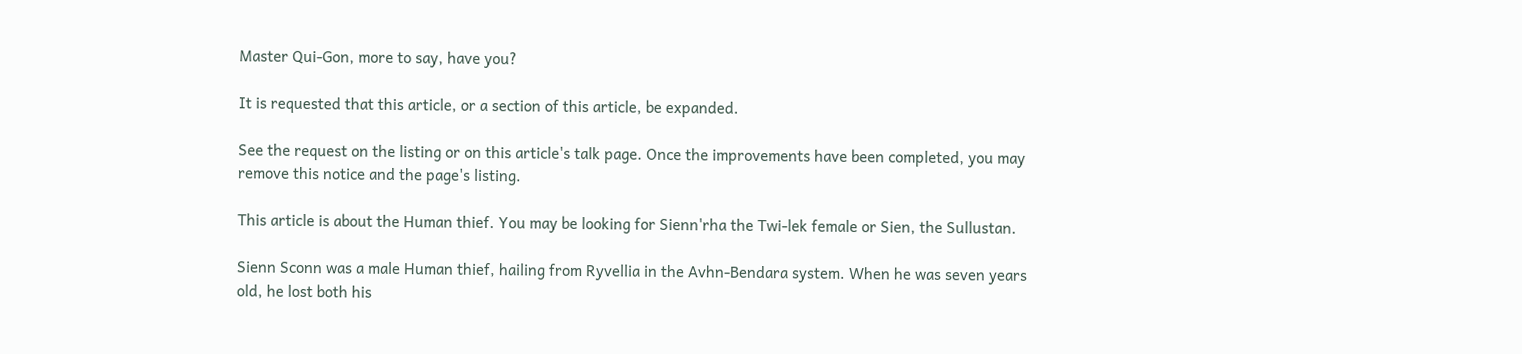Master Qui-Gon, more to say, have you?

It is requested that this article, or a section of this article, be expanded.

See the request on the listing or on this article's talk page. Once the improvements have been completed, you may remove this notice and the page's listing.

This article is about the Human thief. You may be looking for Sienn'rha the Twi-lek female or Sien, the Sullustan.

Sienn Sconn was a male Human thief, hailing from Ryvellia in the Avhn-Bendara system. When he was seven years old, he lost both his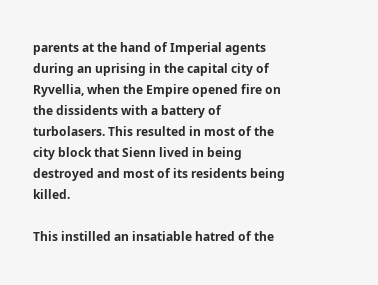parents at the hand of Imperial agents during an uprising in the capital city of Ryvellia, when the Empire opened fire on the dissidents with a battery of turbolasers. This resulted in most of the city block that Sienn lived in being destroyed and most of its residents being killed.

This instilled an insatiable hatred of the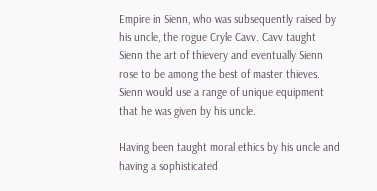Empire in Sienn, who was subsequently raised by his uncle, the rogue Cryle Cavv. Cavv taught Sienn the art of thievery and eventually Sienn rose to be among the best of master thieves. Sienn would use a range of unique equipment that he was given by his uncle.

Having been taught moral ethics by his uncle and having a sophisticated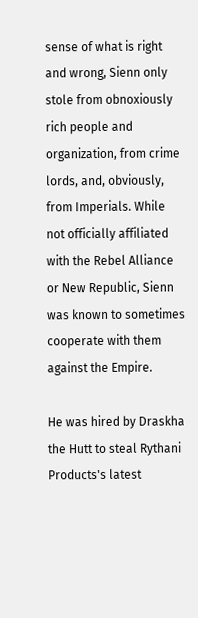sense of what is right and wrong, Sienn only stole from obnoxiously rich people and organization, from crime lords, and, obviously, from Imperials. While not officially affiliated with the Rebel Alliance or New Republic, Sienn was known to sometimes cooperate with them against the Empire.

He was hired by Draskha the Hutt to steal Rythani Products's latest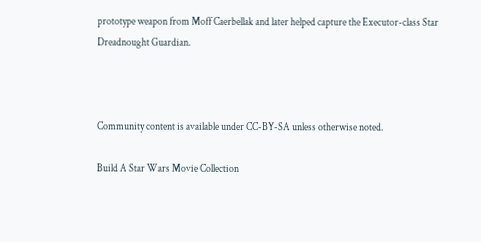prototype weapon from Moff Caerbellak and later helped capture the Executor-class Star Dreadnought Guardian.



Community content is available under CC-BY-SA unless otherwise noted.

Build A Star Wars Movie Collection